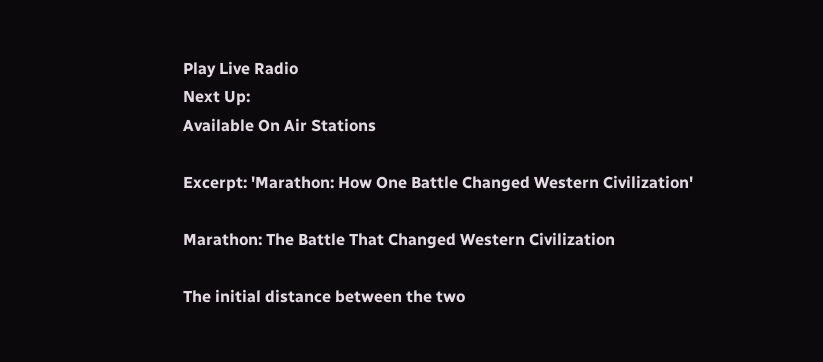Play Live Radio
Next Up:
Available On Air Stations

Excerpt: 'Marathon: How One Battle Changed Western Civilization'

Marathon: The Battle That Changed Western Civilization

The initial distance between the two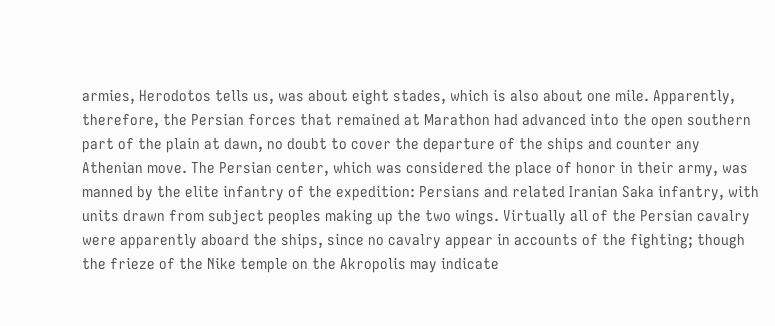armies, Herodotos tells us, was about eight stades, which is also about one mile. Apparently, therefore, the Persian forces that remained at Marathon had advanced into the open southern part of the plain at dawn, no doubt to cover the departure of the ships and counter any Athenian move. The Persian center, which was considered the place of honor in their army, was manned by the elite infantry of the expedition: Persians and related Iranian Saka infantry, with units drawn from subject peoples making up the two wings. Virtually all of the Persian cavalry were apparently aboard the ships, since no cavalry appear in accounts of the fighting; though the frieze of the Nike temple on the Akropolis may indicate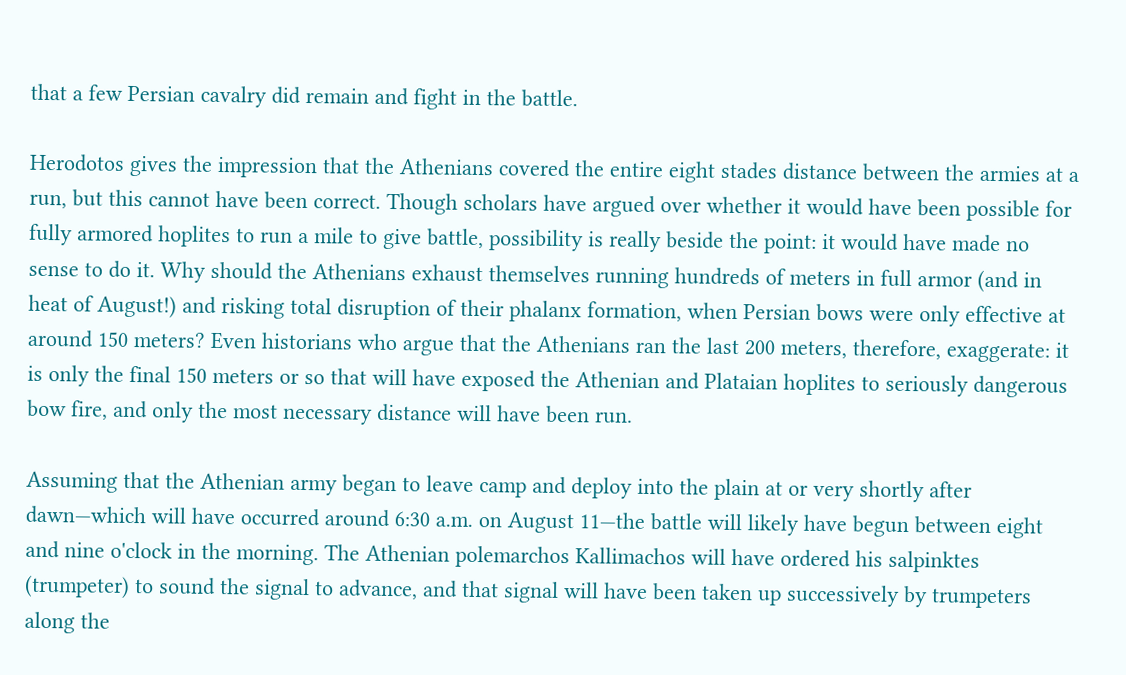that a few Persian cavalry did remain and fight in the battle.

Herodotos gives the impression that the Athenians covered the entire eight stades distance between the armies at a run, but this cannot have been correct. Though scholars have argued over whether it would have been possible for fully armored hoplites to run a mile to give battle, possibility is really beside the point: it would have made no sense to do it. Why should the Athenians exhaust themselves running hundreds of meters in full armor (and in heat of August!) and risking total disruption of their phalanx formation, when Persian bows were only effective at around 150 meters? Even historians who argue that the Athenians ran the last 200 meters, therefore, exaggerate: it is only the final 150 meters or so that will have exposed the Athenian and Plataian hoplites to seriously dangerous bow fire, and only the most necessary distance will have been run.

Assuming that the Athenian army began to leave camp and deploy into the plain at or very shortly after dawn—which will have occurred around 6:30 a.m. on August 11—the battle will likely have begun between eight and nine o'clock in the morning. The Athenian polemarchos Kallimachos will have ordered his salpinktes (trumpeter) to sound the signal to advance, and that signal will have been taken up successively by trumpeters along the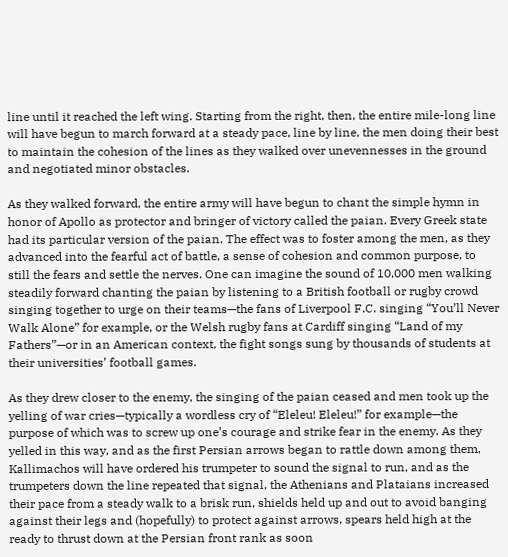line until it reached the left wing. Starting from the right, then, the entire mile-long line will have begun to march forward at a steady pace, line by line, the men doing their best to maintain the cohesion of the lines as they walked over unevennesses in the ground and negotiated minor obstacles.

As they walked forward, the entire army will have begun to chant the simple hymn in honor of Apollo as protector and bringer of victory called the paian. Every Greek state had its particular version of the paian. The effect was to foster among the men, as they advanced into the fearful act of battle, a sense of cohesion and common purpose, to still the fears and settle the nerves. One can imagine the sound of 10,000 men walking steadily forward chanting the paian by listening to a British football or rugby crowd singing together to urge on their teams—the fans of Liverpool F.C. singing “You’ll Never Walk Alone” for example, or the Welsh rugby fans at Cardiff singing “Land of my Fathers”—or in an American context, the fight songs sung by thousands of students at their universities’ football games.

As they drew closer to the enemy, the singing of the paian ceased and men took up the yelling of war cries—typically a wordless cry of “Eleleu! Eleleu!” for example—the purpose of which was to screw up one’s courage and strike fear in the enemy. As they yelled in this way, and as the first Persian arrows began to rattle down among them, Kallimachos will have ordered his trumpeter to sound the signal to run, and as the trumpeters down the line repeated that signal, the Athenians and Plataians increased their pace from a steady walk to a brisk run, shields held up and out to avoid banging against their legs and (hopefully) to protect against arrows, spears held high at the ready to thrust down at the Persian front rank as soon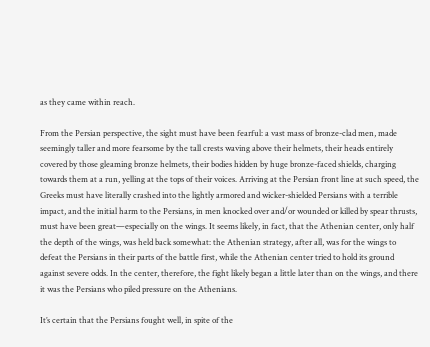as they came within reach.

From the Persian perspective, the sight must have been fearful: a vast mass of bronze-clad men, made seemingly taller and more fearsome by the tall crests waving above their helmets, their heads entirely covered by those gleaming bronze helmets, their bodies hidden by huge bronze-faced shields, charging towards them at a run, yelling at the tops of their voices. Arriving at the Persian front line at such speed, the Greeks must have literally crashed into the lightly armored and wicker-shielded Persians with a terrible impact, and the initial harm to the Persians, in men knocked over and/or wounded or killed by spear thrusts, must have been great—especially on the wings. It seems likely, in fact, that the Athenian center, only half the depth of the wings, was held back somewhat: the Athenian strategy, after all, was for the wings to defeat the Persians in their parts of the battle first, while the Athenian center tried to hold its ground against severe odds. In the center, therefore, the fight likely began a little later than on the wings, and there it was the Persians who piled pressure on the Athenians.

It’s certain that the Persians fought well, in spite of the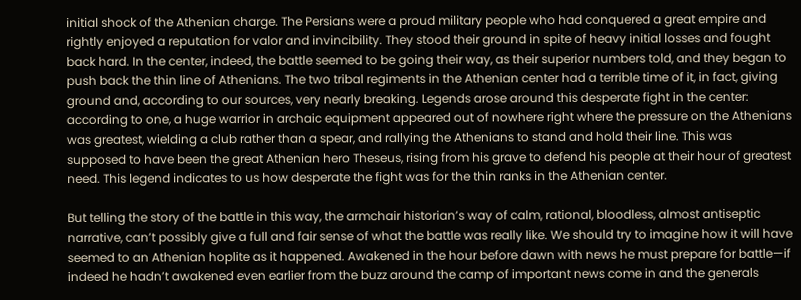initial shock of the Athenian charge. The Persians were a proud military people who had conquered a great empire and rightly enjoyed a reputation for valor and invincibility. They stood their ground in spite of heavy initial losses and fought back hard. In the center, indeed, the battle seemed to be going their way, as their superior numbers told, and they began to push back the thin line of Athenians. The two tribal regiments in the Athenian center had a terrible time of it, in fact, giving ground and, according to our sources, very nearly breaking. Legends arose around this desperate fight in the center: according to one, a huge warrior in archaic equipment appeared out of nowhere right where the pressure on the Athenians was greatest, wielding a club rather than a spear, and rallying the Athenians to stand and hold their line. This was supposed to have been the great Athenian hero Theseus, rising from his grave to defend his people at their hour of greatest need. This legend indicates to us how desperate the fight was for the thin ranks in the Athenian center.

But telling the story of the battle in this way, the armchair historian’s way of calm, rational, bloodless, almost antiseptic narrative, can’t possibly give a full and fair sense of what the battle was really like. We should try to imagine how it will have seemed to an Athenian hoplite as it happened. Awakened in the hour before dawn with news he must prepare for battle—if indeed he hadn’t awakened even earlier from the buzz around the camp of important news come in and the generals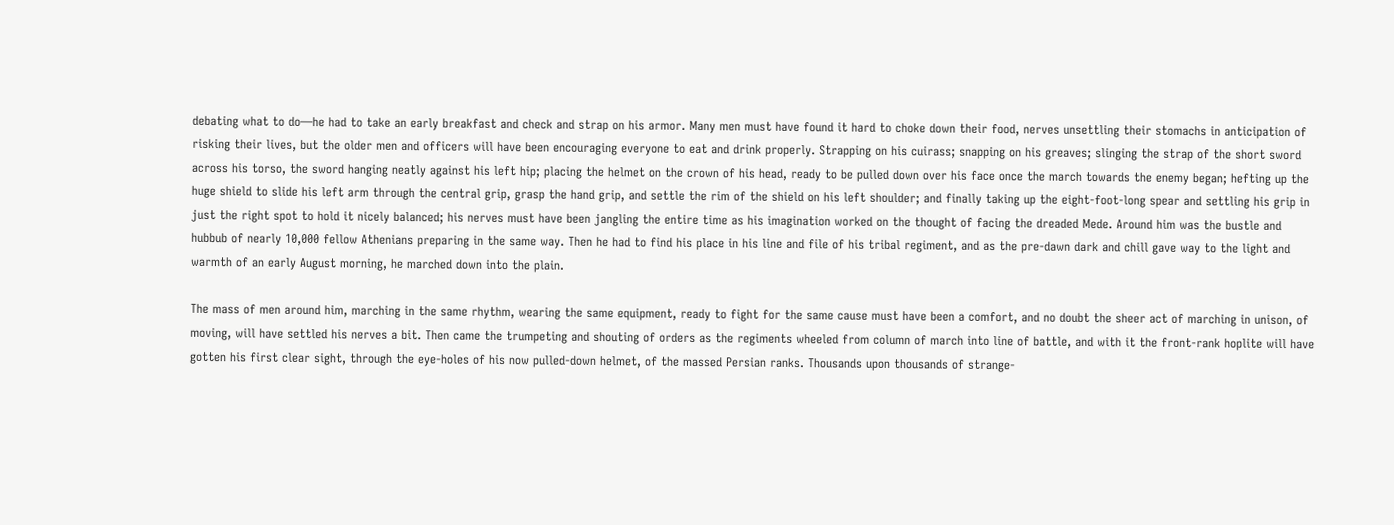debating what to do—he had to take an early breakfast and check and strap on his armor. Many men must have found it hard to choke down their food, nerves unsettling their stomachs in anticipation of risking their lives, but the older men and officers will have been encouraging everyone to eat and drink properly. Strapping on his cuirass; snapping on his greaves; slinging the strap of the short sword across his torso, the sword hanging neatly against his left hip; placing the helmet on the crown of his head, ready to be pulled down over his face once the march towards the enemy began; hefting up the huge shield to slide his left arm through the central grip, grasp the hand grip, and settle the rim of the shield on his left shoulder; and finally taking up the eight-foot-long spear and settling his grip in just the right spot to hold it nicely balanced; his nerves must have been jangling the entire time as his imagination worked on the thought of facing the dreaded Mede. Around him was the bustle and hubbub of nearly 10,000 fellow Athenians preparing in the same way. Then he had to find his place in his line and file of his tribal regiment, and as the pre-dawn dark and chill gave way to the light and warmth of an early August morning, he marched down into the plain.

The mass of men around him, marching in the same rhythm, wearing the same equipment, ready to fight for the same cause must have been a comfort, and no doubt the sheer act of marching in unison, of moving, will have settled his nerves a bit. Then came the trumpeting and shouting of orders as the regiments wheeled from column of march into line of battle, and with it the front-rank hoplite will have gotten his first clear sight, through the eye-holes of his now pulled-down helmet, of the massed Persian ranks. Thousands upon thousands of strange-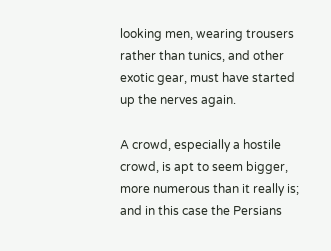looking men, wearing trousers rather than tunics, and other exotic gear, must have started up the nerves again.

A crowd, especially a hostile crowd, is apt to seem bigger, more numerous than it really is; and in this case the Persians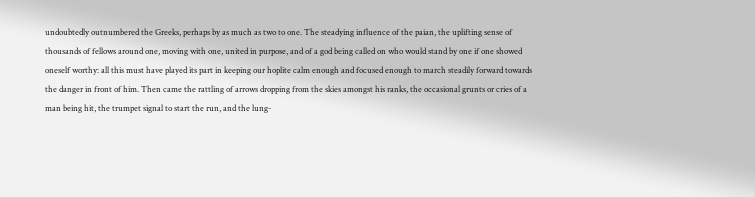undoubtedly outnumbered the Greeks, perhaps by as much as two to one. The steadying influence of the paian, the uplifting sense of thousands of fellows around one, moving with one, united in purpose, and of a god being called on who would stand by one if one showed oneself worthy: all this must have played its part in keeping our hoplite calm enough and focused enough to march steadily forward towards the danger in front of him. Then came the rattling of arrows dropping from the skies amongst his ranks, the occasional grunts or cries of a man being hit, the trumpet signal to start the run, and the lung-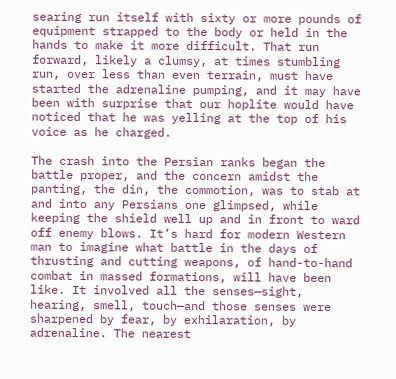searing run itself with sixty or more pounds of equipment strapped to the body or held in the hands to make it more difficult. That run forward, likely a clumsy, at times stumbling run, over less than even terrain, must have started the adrenaline pumping, and it may have been with surprise that our hoplite would have noticed that he was yelling at the top of his voice as he charged.

The crash into the Persian ranks began the battle proper, and the concern amidst the panting, the din, the commotion, was to stab at and into any Persians one glimpsed, while keeping the shield well up and in front to ward off enemy blows. It’s hard for modern Western man to imagine what battle in the days of thrusting and cutting weapons, of hand-to-hand combat in massed formations, will have been like. It involved all the senses—sight, hearing, smell, touch—and those senses were sharpened by fear, by exhilaration, by adrenaline. The nearest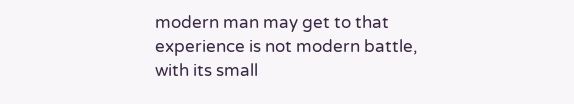modern man may get to that experience is not modern battle, with its small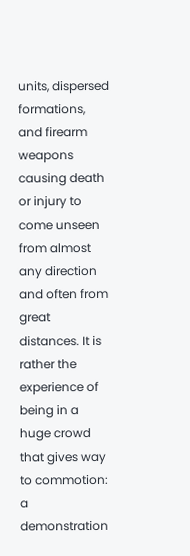units, dispersed formations, and firearm weapons causing death or injury to come unseen from almost any direction and often from great distances. It is rather the experience of being in a huge crowd that gives way to commotion: a demonstration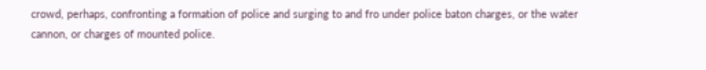crowd, perhaps, confronting a formation of police and surging to and fro under police baton charges, or the water cannon, or charges of mounted police.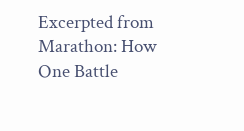Excerpted from Marathon: How One Battle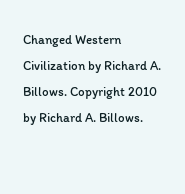Changed Western Civilization by Richard A. Billows. Copyright 2010 by Richard A. Billows.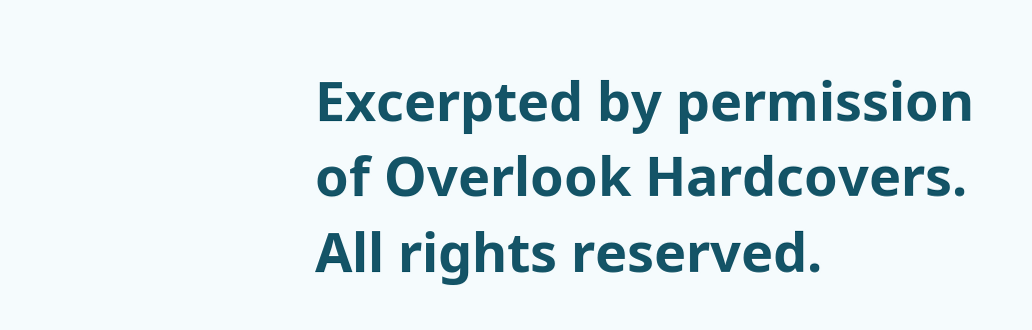Excerpted by permission of Overlook Hardcovers. All rights reserved.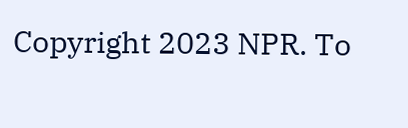Copyright 2023 NPR. To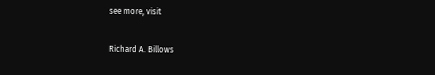see more, visit

Richard A. Billows